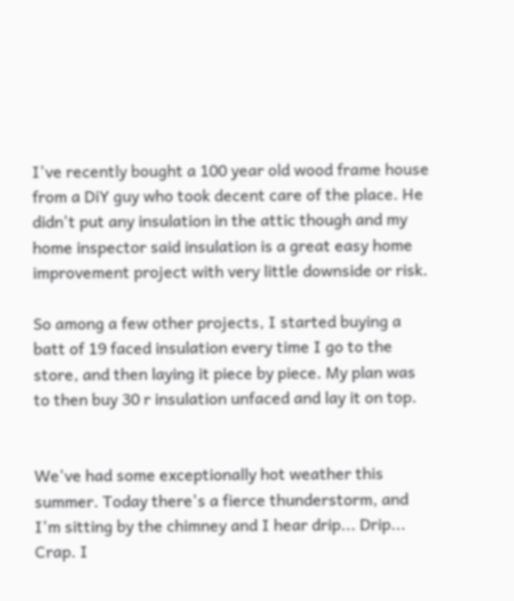I've recently bought a 100 year old wood frame house from a DiY guy who took decent care of the place. He didn't put any insulation in the attic though and my home inspector said insulation is a great easy home improvement project with very little downside or risk.

So among a few other projects, I started buying a batt of 19 faced insulation every time I go to the store, and then laying it piece by piece. My plan was to then buy 30 r insulation unfaced and lay it on top.


We've had some exceptionally hot weather this summer. Today there's a fierce thunderstorm, and I'm sitting by the chimney and I hear drip... Drip... Crap. I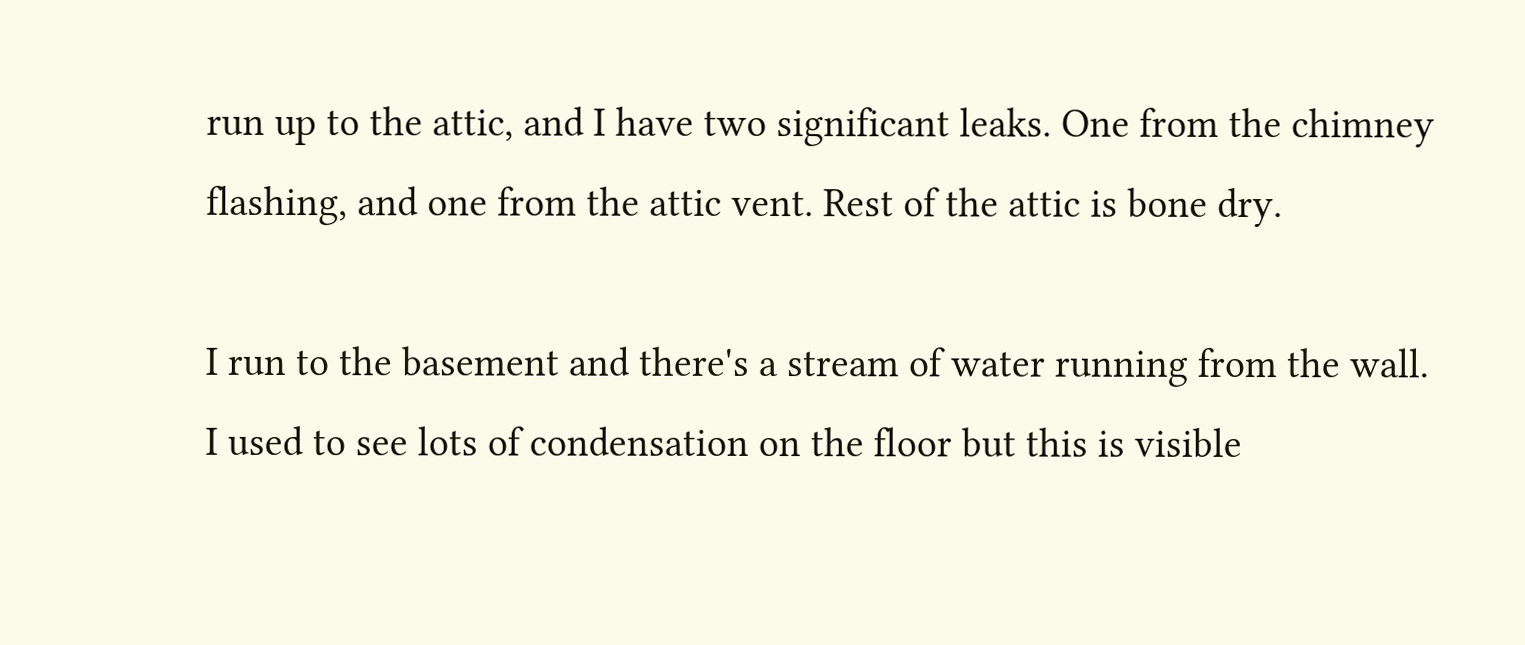run up to the attic, and I have two significant leaks. One from the chimney flashing, and one from the attic vent. Rest of the attic is bone dry.

I run to the basement and there's a stream of water running from the wall. I used to see lots of condensation on the floor but this is visible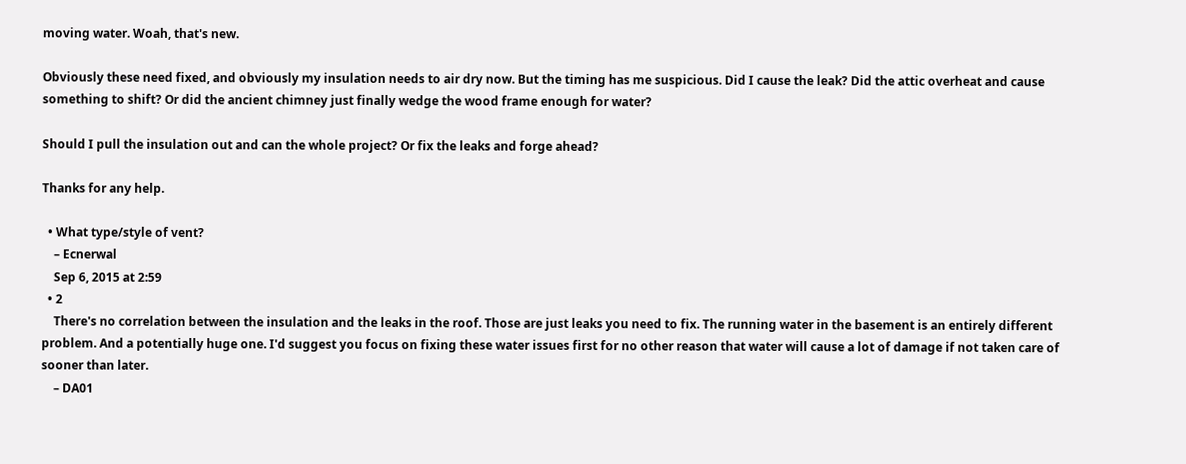moving water. Woah, that's new.

Obviously these need fixed, and obviously my insulation needs to air dry now. But the timing has me suspicious. Did I cause the leak? Did the attic overheat and cause something to shift? Or did the ancient chimney just finally wedge the wood frame enough for water?

Should I pull the insulation out and can the whole project? Or fix the leaks and forge ahead?

Thanks for any help.

  • What type/style of vent?
    – Ecnerwal
    Sep 6, 2015 at 2:59
  • 2
    There's no correlation between the insulation and the leaks in the roof. Those are just leaks you need to fix. The running water in the basement is an entirely different problem. And a potentially huge one. I'd suggest you focus on fixing these water issues first for no other reason that water will cause a lot of damage if not taken care of sooner than later.
    – DA01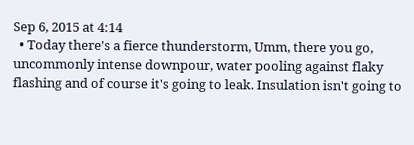Sep 6, 2015 at 4:14
  • Today there's a fierce thunderstorm, Umm, there you go, uncommonly intense downpour, water pooling against flaky flashing and of course it's going to leak. Insulation isn't going to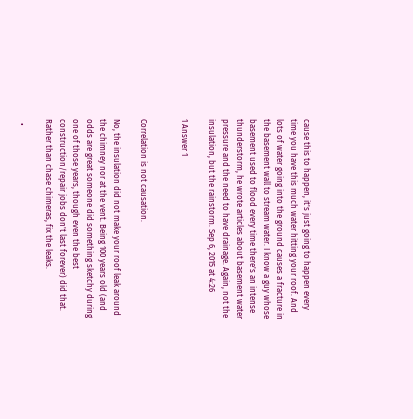cause this to happen, it's just going to happen every time you have this much water hitting your roof. And lots of water going into the ground causes a fracture in the basement wall to stream water. I know a guy whose basement used to flood every time there's an intense thunderstorm, he wrote articles about basement water pressure and the need to have drainage. Again, not the insulation, but the rainstorm. Sep 6, 2015 at 4:26

1 Answer 1


Correlation is not causation.

No, the insulation did not make your roof leak around the chimney nor at the vent. Being 100 years old (and odds are great someone did something sketchy during one of those years, though even the best construction/repair jobs don't last forever) did that. Rather than chase chimeras, fix the leaks.

  •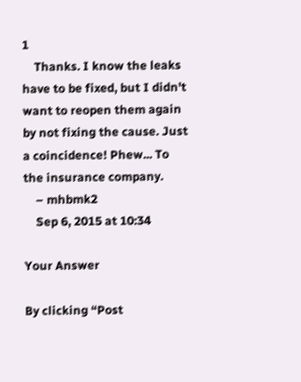1
    Thanks. I know the leaks have to be fixed, but I didn't want to reopen them again by not fixing the cause. Just a coincidence! Phew... To the insurance company.
    – mhbmk2
    Sep 6, 2015 at 10:34

Your Answer

By clicking “Post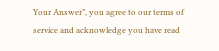Your Answer”, you agree to our terms of service and acknowledge you have read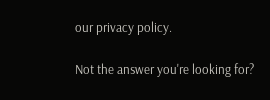our privacy policy.

Not the answer you're looking for?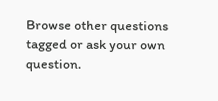Browse other questions tagged or ask your own question.